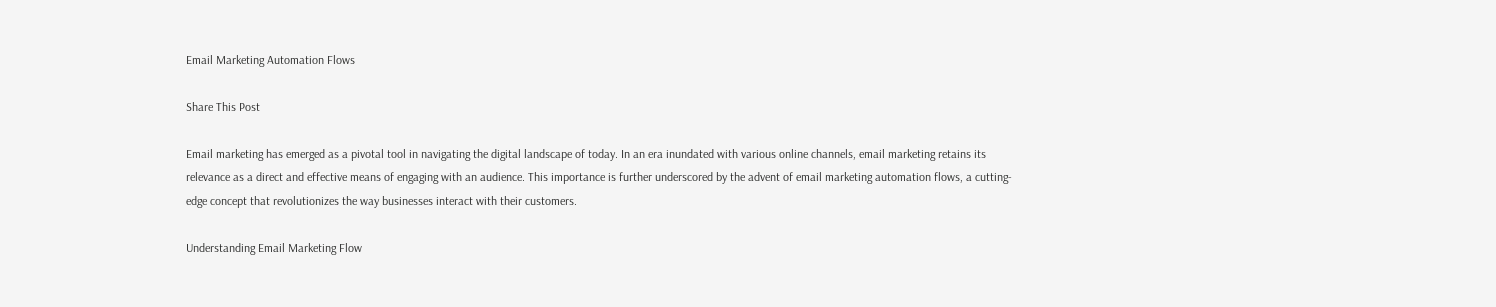Email Marketing Automation Flows

Share This Post

Email marketing has emerged as a pivotal tool in navigating the digital landscape of today. In an era inundated with various online channels, email marketing retains its relevance as a direct and effective means of engaging with an audience. This importance is further underscored by the advent of email marketing automation flows, a cutting-edge concept that revolutionizes the way businesses interact with their customers.

Understanding Email Marketing Flow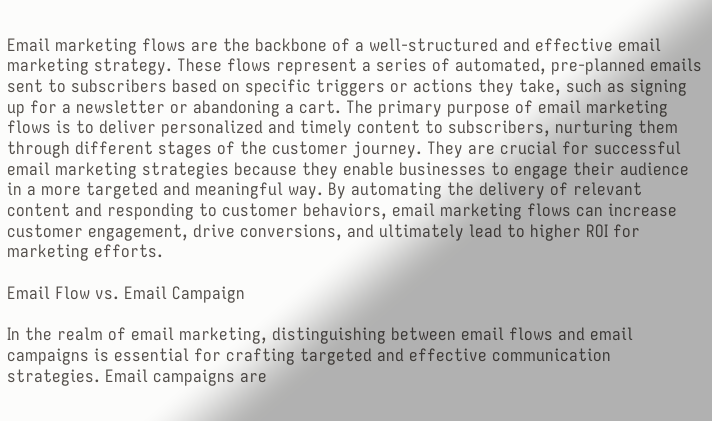Email marketing flows are the backbone of a well-structured and effective email marketing strategy. These flows represent a series of automated, pre-planned emails sent to subscribers based on specific triggers or actions they take, such as signing up for a newsletter or abandoning a cart. The primary purpose of email marketing flows is to deliver personalized and timely content to subscribers, nurturing them through different stages of the customer journey. They are crucial for successful email marketing strategies because they enable businesses to engage their audience in a more targeted and meaningful way. By automating the delivery of relevant content and responding to customer behaviors, email marketing flows can increase customer engagement, drive conversions, and ultimately lead to higher ROI for marketing efforts.

Email Flow vs. Email Campaign

In the realm of email marketing, distinguishing between email flows and email campaigns is essential for crafting targeted and effective communication strategies. Email campaigns are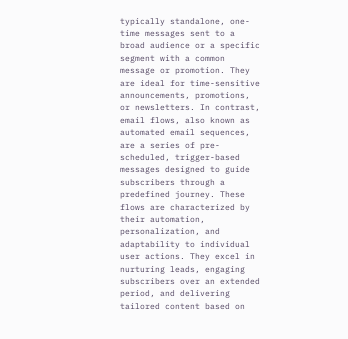typically standalone, one-time messages sent to a broad audience or a specific segment with a common message or promotion. They are ideal for time-sensitive announcements, promotions, or newsletters. In contrast, email flows, also known as automated email sequences, are a series of pre-scheduled, trigger-based messages designed to guide subscribers through a predefined journey. These flows are characterized by their automation, personalization, and adaptability to individual user actions. They excel in nurturing leads, engaging subscribers over an extended period, and delivering tailored content based on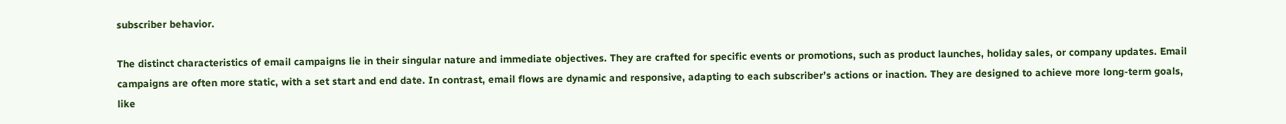subscriber behavior.

The distinct characteristics of email campaigns lie in their singular nature and immediate objectives. They are crafted for specific events or promotions, such as product launches, holiday sales, or company updates. Email campaigns are often more static, with a set start and end date. In contrast, email flows are dynamic and responsive, adapting to each subscriber’s actions or inaction. They are designed to achieve more long-term goals, like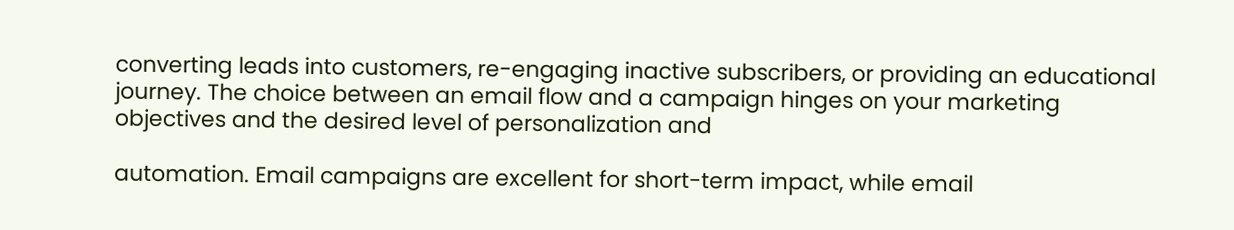converting leads into customers, re-engaging inactive subscribers, or providing an educational journey. The choice between an email flow and a campaign hinges on your marketing objectives and the desired level of personalization and

automation. Email campaigns are excellent for short-term impact, while email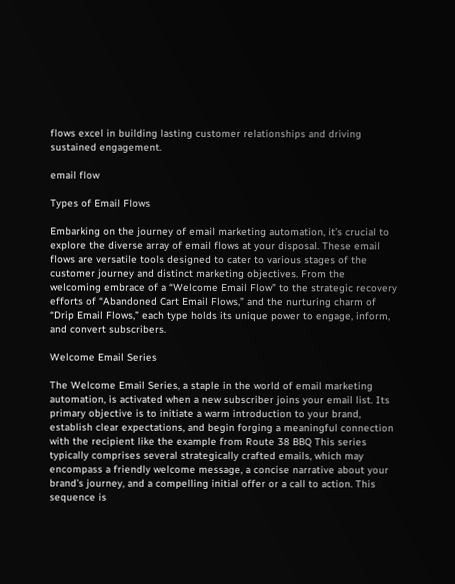flows excel in building lasting customer relationships and driving sustained engagement.

email flow

Types of Email Flows

Embarking on the journey of email marketing automation, it’s crucial to explore the diverse array of email flows at your disposal. These email flows are versatile tools designed to cater to various stages of the customer journey and distinct marketing objectives. From the welcoming embrace of a “Welcome Email Flow” to the strategic recovery efforts of “Abandoned Cart Email Flows,” and the nurturing charm of “Drip Email Flows,” each type holds its unique power to engage, inform, and convert subscribers.

Welcome Email Series

The Welcome Email Series, a staple in the world of email marketing automation, is activated when a new subscriber joins your email list. Its primary objective is to initiate a warm introduction to your brand, establish clear expectations, and begin forging a meaningful connection with the recipient like the example from Route 38 BBQ This series typically comprises several strategically crafted emails, which may encompass a friendly welcome message, a concise narrative about your brand’s journey, and a compelling initial offer or a call to action. This sequence is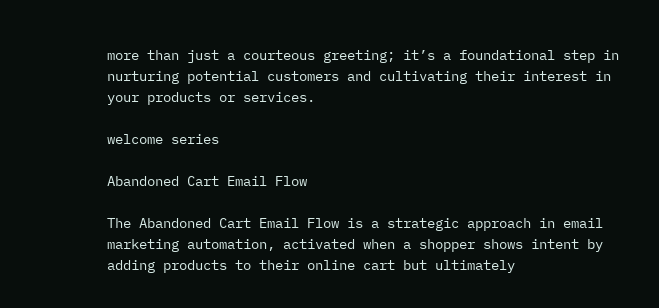more than just a courteous greeting; it’s a foundational step in nurturing potential customers and cultivating their interest in your products or services.

welcome series

Abandoned Cart Email Flow

The Abandoned Cart Email Flow is a strategic approach in email marketing automation, activated when a shopper shows intent by adding products to their online cart but ultimately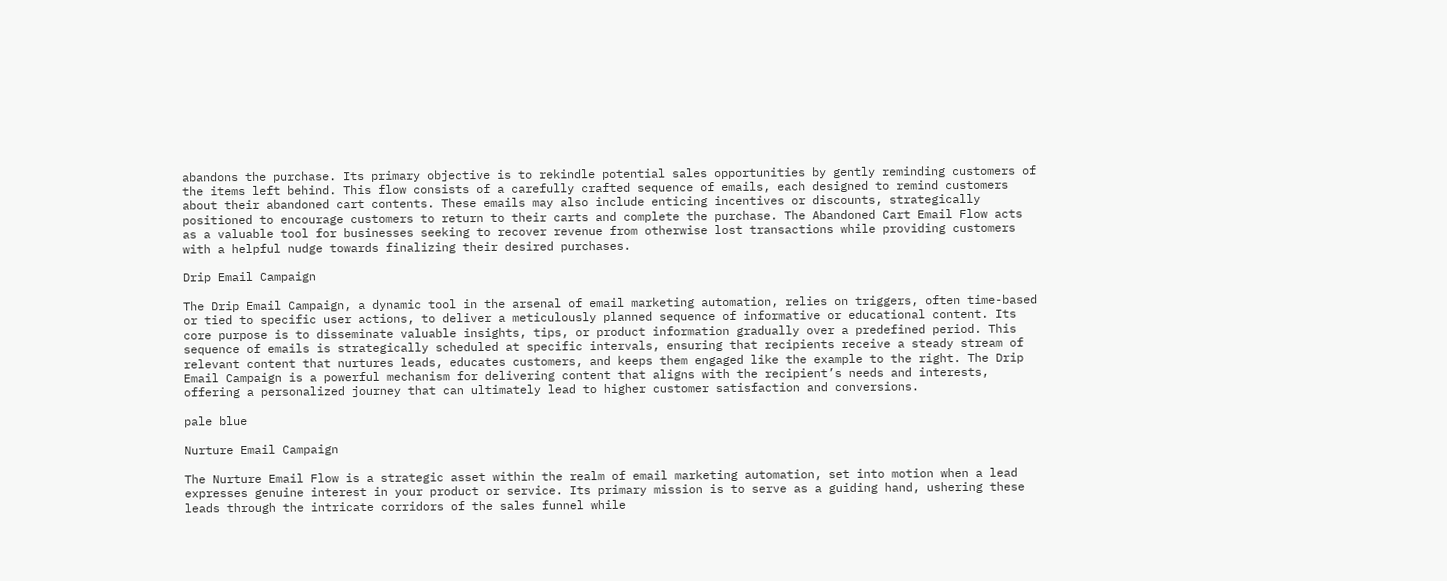abandons the purchase. Its primary objective is to rekindle potential sales opportunities by gently reminding customers of the items left behind. This flow consists of a carefully crafted sequence of emails, each designed to remind customers about their abandoned cart contents. These emails may also include enticing incentives or discounts, strategically positioned to encourage customers to return to their carts and complete the purchase. The Abandoned Cart Email Flow acts as a valuable tool for businesses seeking to recover revenue from otherwise lost transactions while providing customers with a helpful nudge towards finalizing their desired purchases.

Drip Email Campaign

The Drip Email Campaign, a dynamic tool in the arsenal of email marketing automation, relies on triggers, often time-based or tied to specific user actions, to deliver a meticulously planned sequence of informative or educational content. Its core purpose is to disseminate valuable insights, tips, or product information gradually over a predefined period. This sequence of emails is strategically scheduled at specific intervals, ensuring that recipients receive a steady stream of relevant content that nurtures leads, educates customers, and keeps them engaged like the example to the right. The Drip Email Campaign is a powerful mechanism for delivering content that aligns with the recipient’s needs and interests, offering a personalized journey that can ultimately lead to higher customer satisfaction and conversions.

pale blue

Nurture Email Campaign

The Nurture Email Flow is a strategic asset within the realm of email marketing automation, set into motion when a lead expresses genuine interest in your product or service. Its primary mission is to serve as a guiding hand, ushering these leads through the intricate corridors of the sales funnel while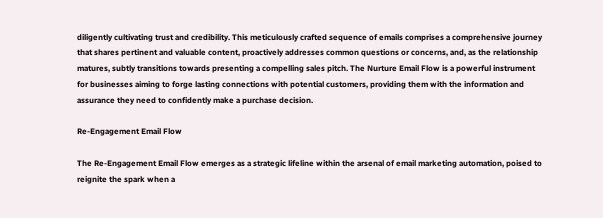diligently cultivating trust and credibility. This meticulously crafted sequence of emails comprises a comprehensive journey that shares pertinent and valuable content, proactively addresses common questions or concerns, and, as the relationship matures, subtly transitions towards presenting a compelling sales pitch. The Nurture Email Flow is a powerful instrument for businesses aiming to forge lasting connections with potential customers, providing them with the information and assurance they need to confidently make a purchase decision.

Re-Engagement Email Flow

The Re-Engagement Email Flow emerges as a strategic lifeline within the arsenal of email marketing automation, poised to reignite the spark when a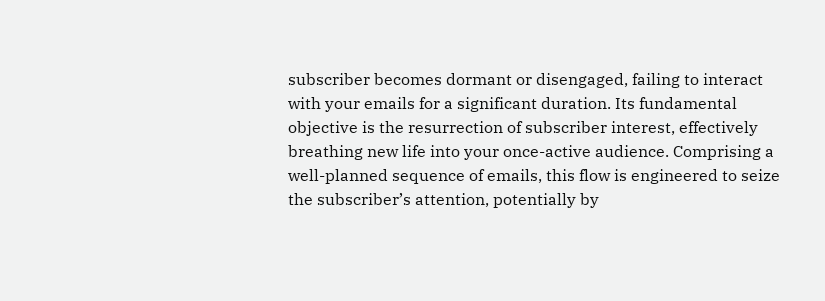subscriber becomes dormant or disengaged, failing to interact with your emails for a significant duration. Its fundamental objective is the resurrection of subscriber interest, effectively breathing new life into your once-active audience. Comprising a well-planned sequence of emails, this flow is engineered to seize the subscriber’s attention, potentially by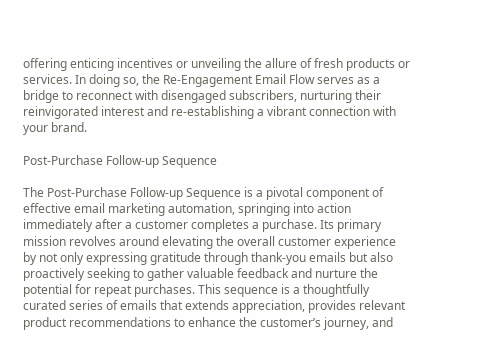offering enticing incentives or unveiling the allure of fresh products or services. In doing so, the Re-Engagement Email Flow serves as a bridge to reconnect with disengaged subscribers, nurturing their reinvigorated interest and re-establishing a vibrant connection with your brand.

Post-Purchase Follow-up Sequence

The Post-Purchase Follow-up Sequence is a pivotal component of effective email marketing automation, springing into action immediately after a customer completes a purchase. Its primary mission revolves around elevating the overall customer experience by not only expressing gratitude through thank-you emails but also proactively seeking to gather valuable feedback and nurture the potential for repeat purchases. This sequence is a thoughtfully curated series of emails that extends appreciation, provides relevant product recommendations to enhance the customer’s journey, and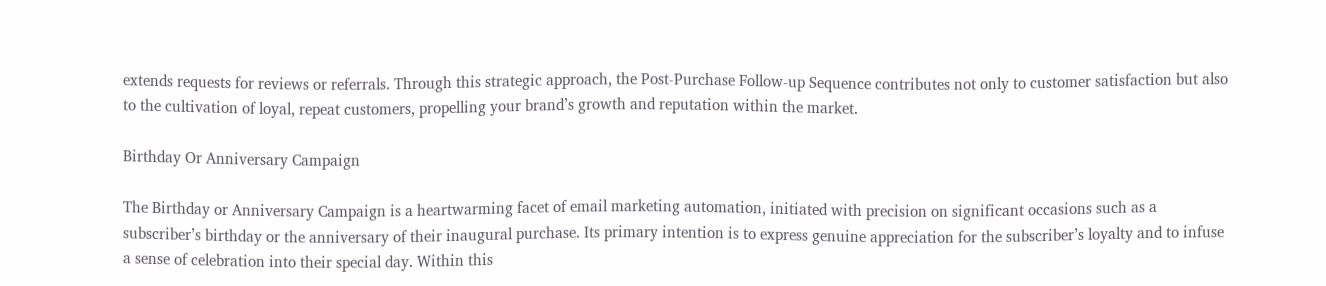extends requests for reviews or referrals. Through this strategic approach, the Post-Purchase Follow-up Sequence contributes not only to customer satisfaction but also to the cultivation of loyal, repeat customers, propelling your brand’s growth and reputation within the market.

Birthday Or Anniversary Campaign

The Birthday or Anniversary Campaign is a heartwarming facet of email marketing automation, initiated with precision on significant occasions such as a subscriber’s birthday or the anniversary of their inaugural purchase. Its primary intention is to express genuine appreciation for the subscriber’s loyalty and to infuse a sense of celebration into their special day. Within this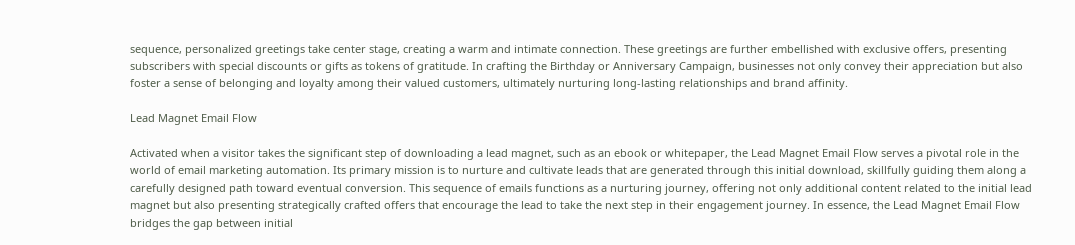sequence, personalized greetings take center stage, creating a warm and intimate connection. These greetings are further embellished with exclusive offers, presenting subscribers with special discounts or gifts as tokens of gratitude. In crafting the Birthday or Anniversary Campaign, businesses not only convey their appreciation but also foster a sense of belonging and loyalty among their valued customers, ultimately nurturing long-lasting relationships and brand affinity.

Lead Magnet Email Flow

Activated when a visitor takes the significant step of downloading a lead magnet, such as an ebook or whitepaper, the Lead Magnet Email Flow serves a pivotal role in the world of email marketing automation. Its primary mission is to nurture and cultivate leads that are generated through this initial download, skillfully guiding them along a carefully designed path toward eventual conversion. This sequence of emails functions as a nurturing journey, offering not only additional content related to the initial lead magnet but also presenting strategically crafted offers that encourage the lead to take the next step in their engagement journey. In essence, the Lead Magnet Email Flow bridges the gap between initial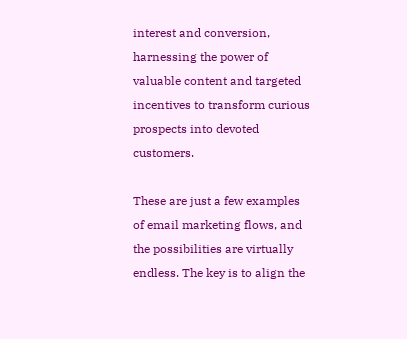interest and conversion, harnessing the power of valuable content and targeted incentives to transform curious prospects into devoted customers.

These are just a few examples of email marketing flows, and the possibilities are virtually endless. The key is to align the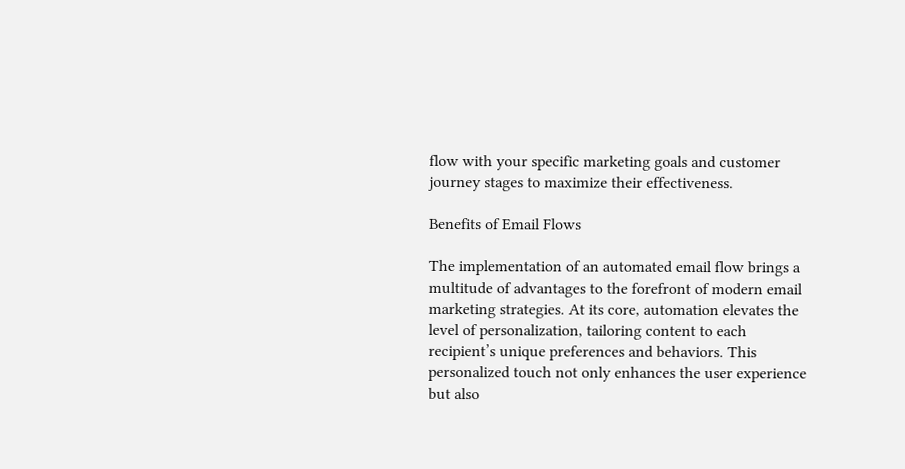flow with your specific marketing goals and customer journey stages to maximize their effectiveness.

Benefits of Email Flows

The implementation of an automated email flow brings a multitude of advantages to the forefront of modern email marketing strategies. At its core, automation elevates the level of personalization, tailoring content to each recipient’s unique preferences and behaviors. This personalized touch not only enhances the user experience but also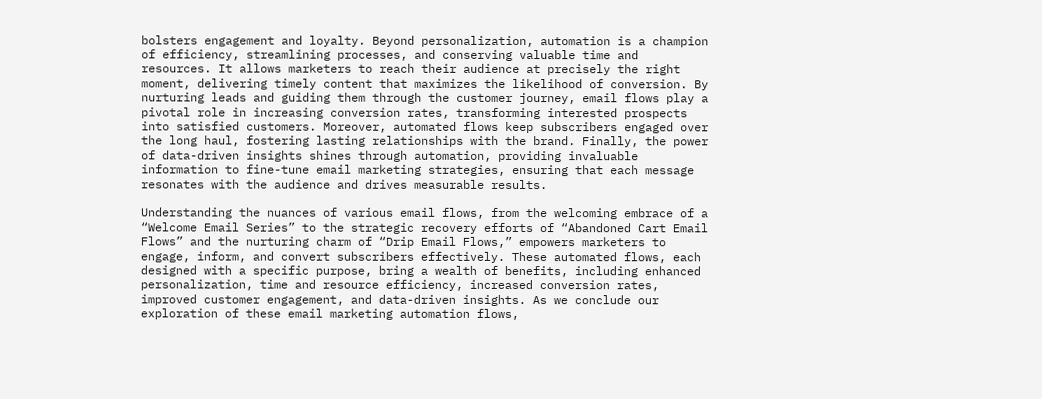bolsters engagement and loyalty. Beyond personalization, automation is a champion of efficiency, streamlining processes, and conserving valuable time and resources. It allows marketers to reach their audience at precisely the right moment, delivering timely content that maximizes the likelihood of conversion. By nurturing leads and guiding them through the customer journey, email flows play a pivotal role in increasing conversion rates, transforming interested prospects into satisfied customers. Moreover, automated flows keep subscribers engaged over the long haul, fostering lasting relationships with the brand. Finally, the power of data-driven insights shines through automation, providing invaluable information to fine-tune email marketing strategies, ensuring that each message resonates with the audience and drives measurable results.

Understanding the nuances of various email flows, from the welcoming embrace of a “Welcome Email Series” to the strategic recovery efforts of “Abandoned Cart Email Flows” and the nurturing charm of “Drip Email Flows,” empowers marketers to engage, inform, and convert subscribers effectively. These automated flows, each designed with a specific purpose, bring a wealth of benefits, including enhanced personalization, time and resource efficiency, increased conversion rates, improved customer engagement, and data-driven insights. As we conclude our exploration of these email marketing automation flows,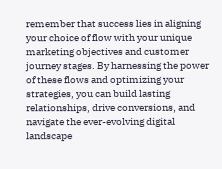remember that success lies in aligning your choice of flow with your unique marketing objectives and customer journey stages. By harnessing the power of these flows and optimizing your strategies, you can build lasting relationships, drive conversions, and navigate the ever-evolving digital landscape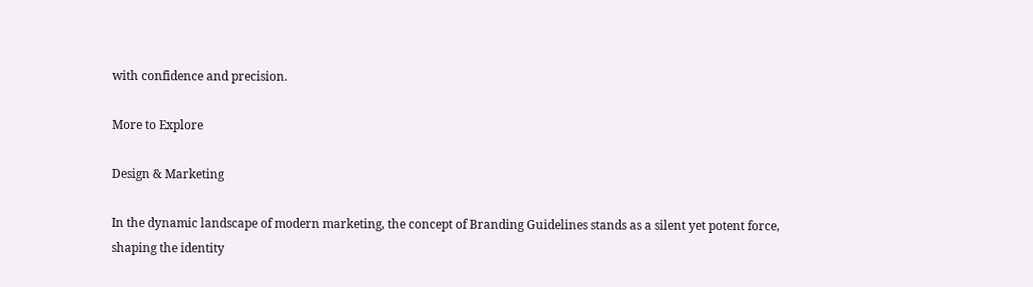with confidence and precision.

More to Explore

Design & Marketing

In the dynamic landscape of modern marketing, the concept of Branding Guidelines stands as a silent yet potent force, shaping the identity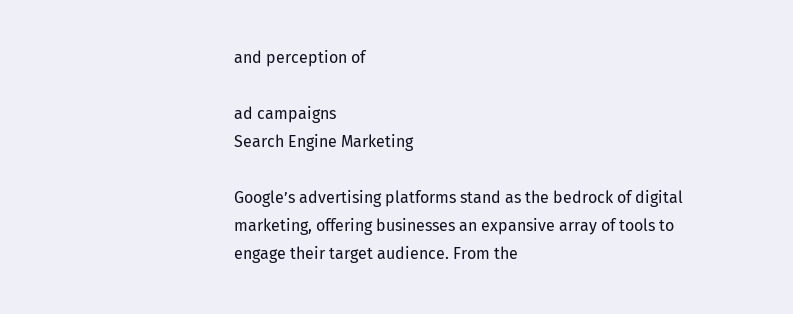and perception of

ad campaigns
Search Engine Marketing

Google’s advertising platforms stand as the bedrock of digital marketing, offering businesses an expansive array of tools to engage their target audience. From the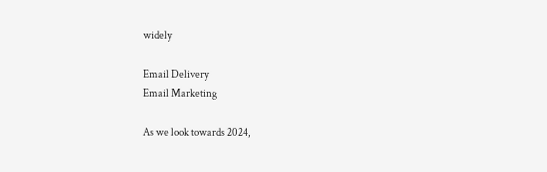widely

Email Delivery
Email Marketing

As we look towards 2024,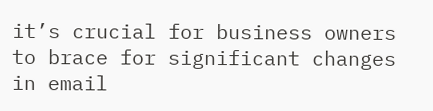it’s crucial for business owners to brace for significant changes in email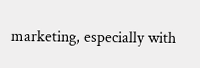marketing, especially with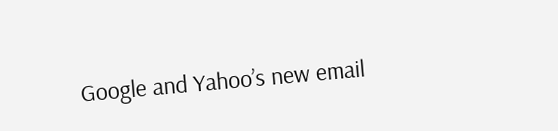Google and Yahoo’s new email